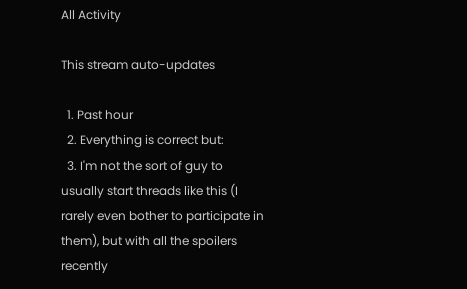All Activity

This stream auto-updates

  1. Past hour
  2. Everything is correct but:
  3. I'm not the sort of guy to usually start threads like this (I rarely even bother to participate in them), but with all the spoilers recently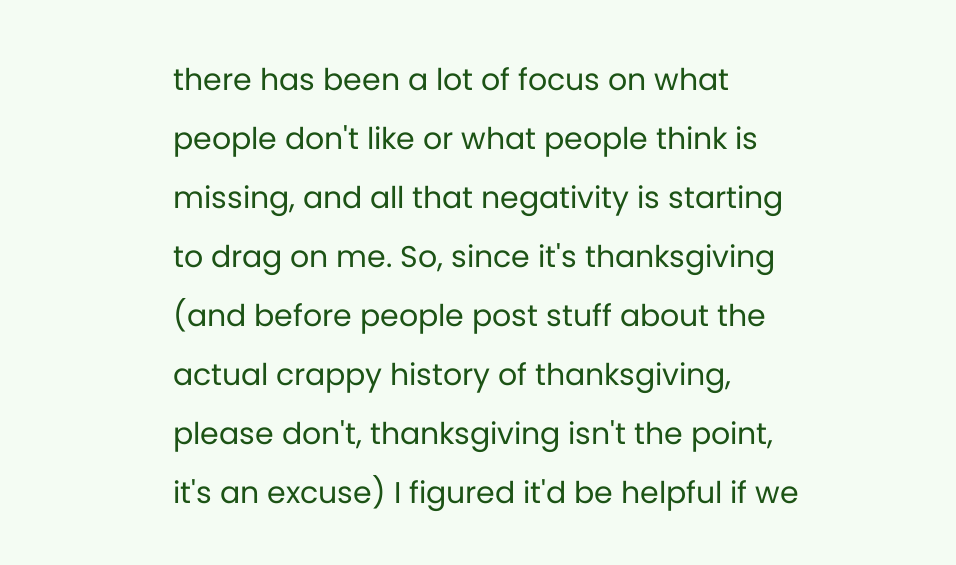there has been a lot of focus on what people don't like or what people think is missing, and all that negativity is starting to drag on me. So, since it's thanksgiving (and before people post stuff about the actual crappy history of thanksgiving, please don't, thanksgiving isn't the point, it's an excuse) I figured it'd be helpful if we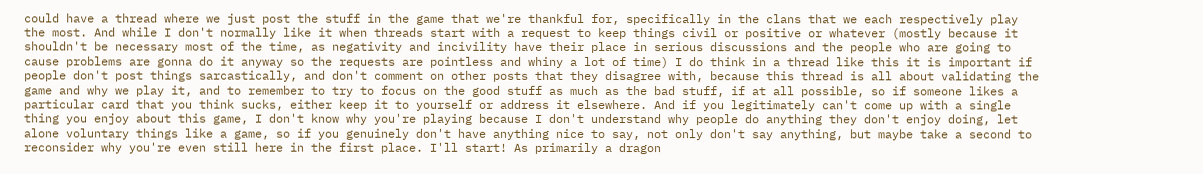could have a thread where we just post the stuff in the game that we're thankful for, specifically in the clans that we each respectively play the most. And while I don't normally like it when threads start with a request to keep things civil or positive or whatever (mostly because it shouldn't be necessary most of the time, as negativity and incivility have their place in serious discussions and the people who are going to cause problems are gonna do it anyway so the requests are pointless and whiny a lot of time) I do think in a thread like this it is important if people don't post things sarcastically, and don't comment on other posts that they disagree with, because this thread is all about validating the game and why we play it, and to remember to try to focus on the good stuff as much as the bad stuff, if at all possible, so if someone likes a particular card that you think sucks, either keep it to yourself or address it elsewhere. And if you legitimately can't come up with a single thing you enjoy about this game, I don't know why you're playing because I don't understand why people do anything they don't enjoy doing, let alone voluntary things like a game, so if you genuinely don't have anything nice to say, not only don't say anything, but maybe take a second to reconsider why you're even still here in the first place. I'll start! As primarily a dragon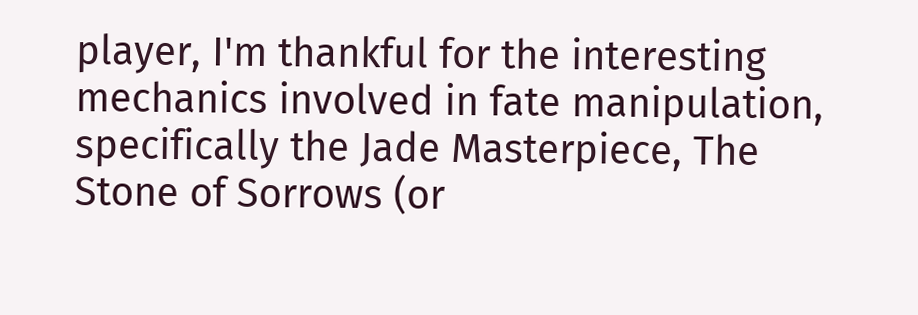player, I'm thankful for the interesting mechanics involved in fate manipulation, specifically the Jade Masterpiece, The Stone of Sorrows (or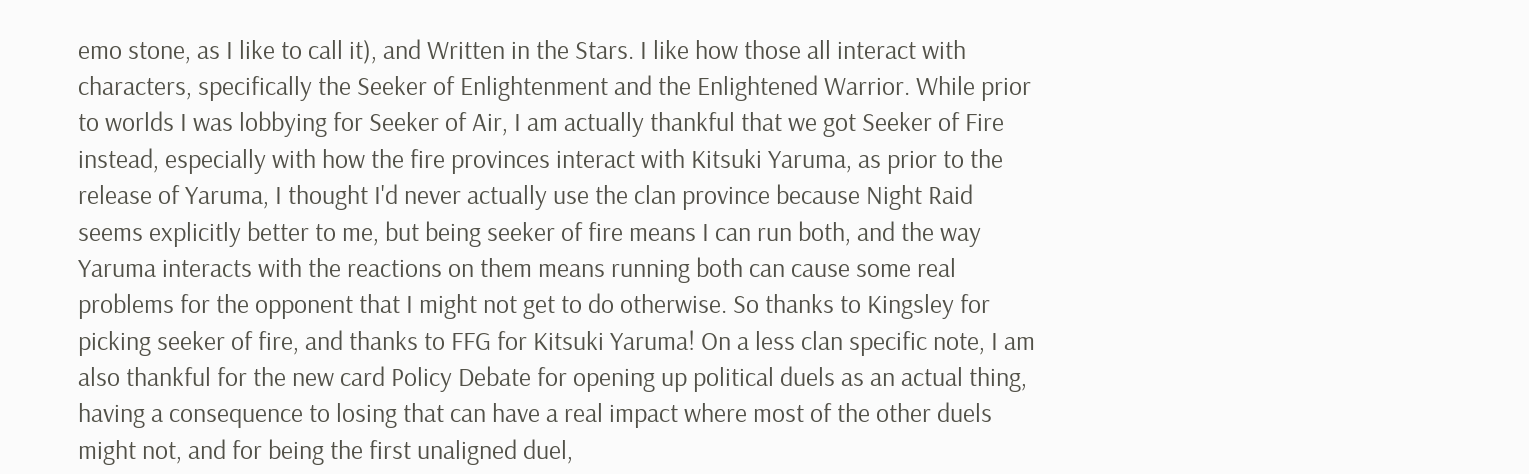emo stone, as I like to call it), and Written in the Stars. I like how those all interact with characters, specifically the Seeker of Enlightenment and the Enlightened Warrior. While prior to worlds I was lobbying for Seeker of Air, I am actually thankful that we got Seeker of Fire instead, especially with how the fire provinces interact with Kitsuki Yaruma, as prior to the release of Yaruma, I thought I'd never actually use the clan province because Night Raid seems explicitly better to me, but being seeker of fire means I can run both, and the way Yaruma interacts with the reactions on them means running both can cause some real problems for the opponent that I might not get to do otherwise. So thanks to Kingsley for picking seeker of fire, and thanks to FFG for Kitsuki Yaruma! On a less clan specific note, I am also thankful for the new card Policy Debate for opening up political duels as an actual thing, having a consequence to losing that can have a real impact where most of the other duels might not, and for being the first unaligned duel,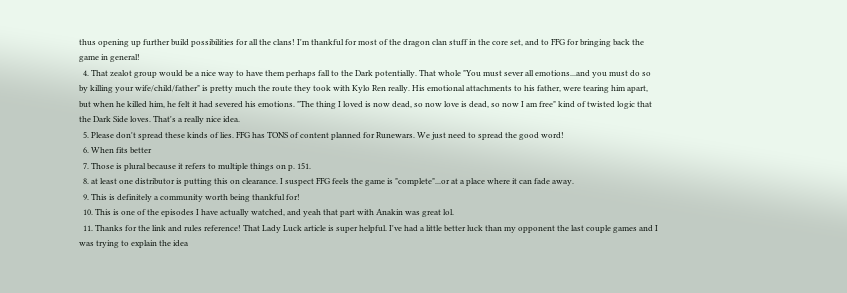thus opening up further build possibilities for all the clans! I'm thankful for most of the dragon clan stuff in the core set, and to FFG for bringing back the game in general!
  4. That zealot group would be a nice way to have them perhaps fall to the Dark potentially. That whole "You must sever all emotions...and you must do so by killing your wife/child/father" is pretty much the route they took with Kylo Ren really. His emotional attachments to his father, were tearing him apart, but when he killed him, he felt it had severed his emotions. "The thing I loved is now dead, so now love is dead, so now I am free" kind of twisted logic that the Dark Side loves. That's a really nice idea.
  5. Please don't spread these kinds of lies. FFG has TONS of content planned for Runewars. We just need to spread the good word!
  6. When fits better
  7. Those is plural because it refers to multiple things on p. 151.
  8. at least one distributor is putting this on clearance. I suspect FFG feels the game is "complete"...or at a place where it can fade away.
  9. This is definitely a community worth being thankful for!
  10. This is one of the episodes I have actually watched, and yeah that part with Anakin was great lol.
  11. Thanks for the link and rules reference! That Lady Luck article is super helpful. I've had a little better luck than my opponent the last couple games and I was trying to explain the idea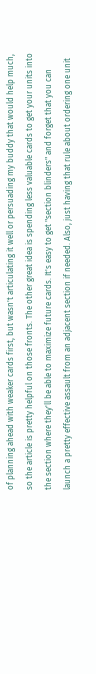of planning ahead with weaker cards first, but wasn't articulating it well or persuading my buddy that would help much, so the article is pretty helpful on those fronts. The other great idea is spending less valuable cards to get your units into the section where they'll be able to maximize future cards. It's easy to get "section blinders" and forget that you can launch a pretty effective assault from an adjacent section if needed. Also, just having that rule about ordering one unit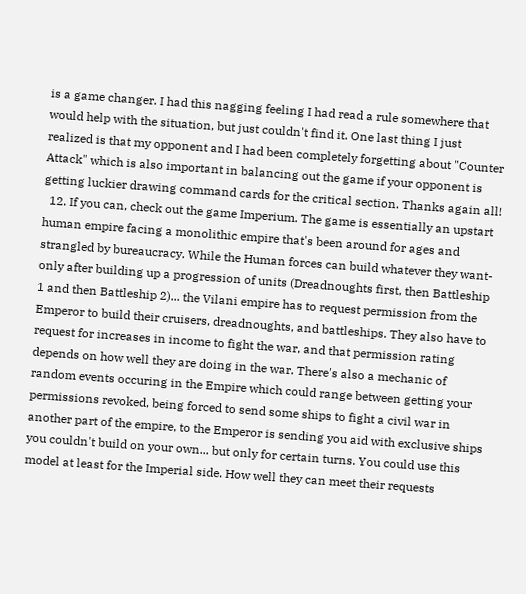is a game changer. I had this nagging feeling I had read a rule somewhere that would help with the situation, but just couldn't find it. One last thing I just realized is that my opponent and I had been completely forgetting about "Counter Attack" which is also important in balancing out the game if your opponent is getting luckier drawing command cards for the critical section. Thanks again all!
  12. If you can, check out the game Imperium. The game is essentially an upstart human empire facing a monolithic empire that's been around for ages and strangled by bureaucracy. While the Human forces can build whatever they want- only after building up a progression of units (Dreadnoughts first, then Battleship 1 and then Battleship 2)... the Vilani empire has to request permission from the Emperor to build their cruisers, dreadnoughts, and battleships. They also have to request for increases in income to fight the war, and that permission rating depends on how well they are doing in the war. There's also a mechanic of random events occuring in the Empire which could range between getting your permissions revoked, being forced to send some ships to fight a civil war in another part of the empire, to the Emperor is sending you aid with exclusive ships you couldn't build on your own... but only for certain turns. You could use this model at least for the Imperial side. How well they can meet their requests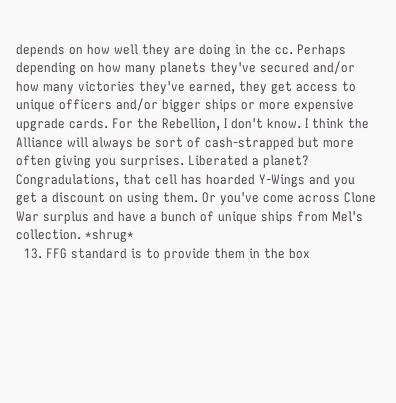depends on how well they are doing in the cc. Perhaps depending on how many planets they've secured and/or how many victories they've earned, they get access to unique officers and/or bigger ships or more expensive upgrade cards. For the Rebellion, I don't know. I think the Alliance will always be sort of cash-strapped but more often giving you surprises. Liberated a planet? Congradulations, that cell has hoarded Y-Wings and you get a discount on using them. Or you've come across Clone War surplus and have a bunch of unique ships from Mel's collection. *shrug*
  13. FFG standard is to provide them in the box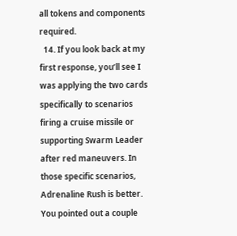all tokens and components required.
  14. If you look back at my first response, you’ll see I was applying the two cards specifically to scenarios firing a cruise missile or supporting Swarm Leader after red maneuvers. In those specific scenarios, Adrenaline Rush is better. You pointed out a couple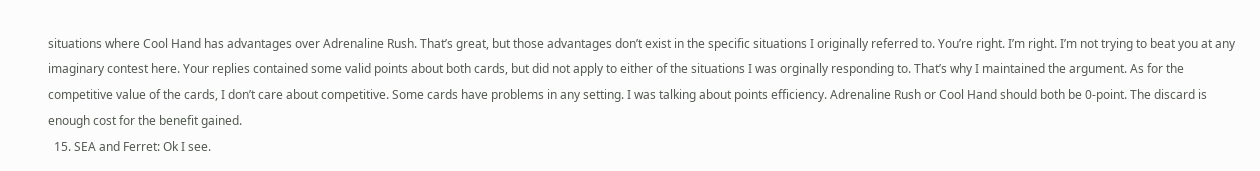situations where Cool Hand has advantages over Adrenaline Rush. That’s great, but those advantages don’t exist in the specific situations I originally referred to. You’re right. I’m right. I’m not trying to beat you at any imaginary contest here. Your replies contained some valid points about both cards, but did not apply to either of the situations I was orginally responding to. That’s why I maintained the argument. As for the competitive value of the cards, I don’t care about competitive. Some cards have problems in any setting. I was talking about points efficiency. Adrenaline Rush or Cool Hand should both be 0-point. The discard is enough cost for the benefit gained.
  15. SEA and Ferret: Ok I see.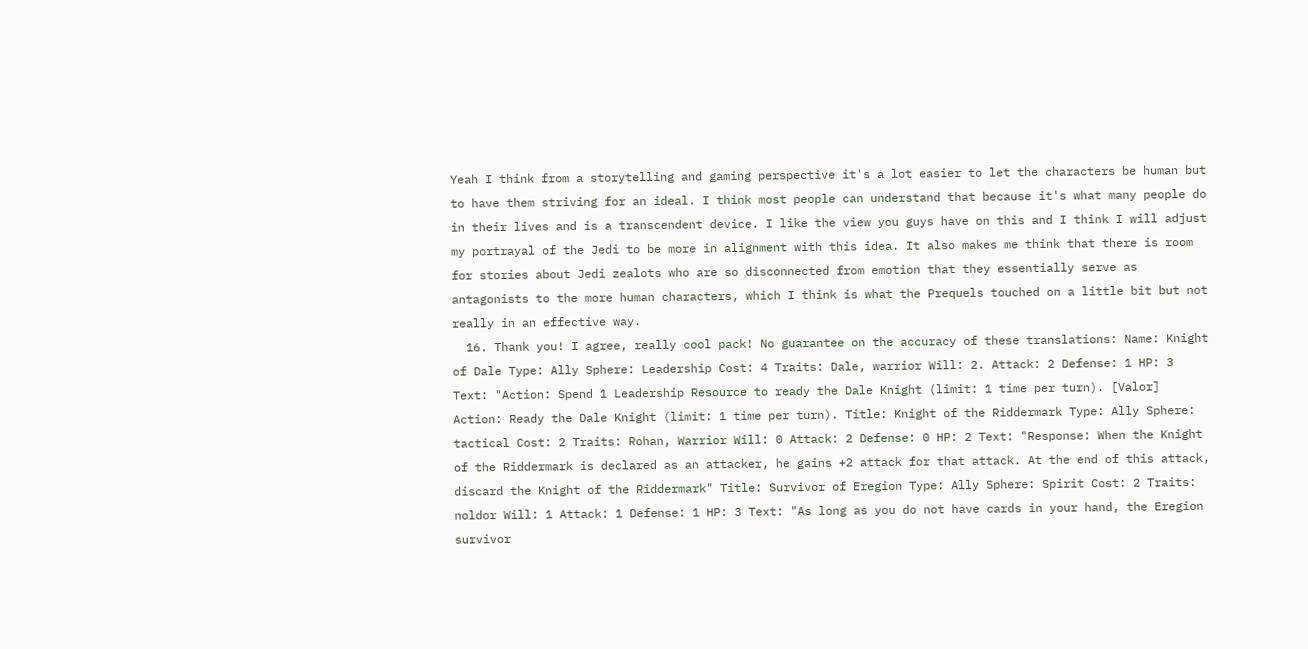Yeah I think from a storytelling and gaming perspective it's a lot easier to let the characters be human but to have them striving for an ideal. I think most people can understand that because it's what many people do in their lives and is a transcendent device. I like the view you guys have on this and I think I will adjust my portrayal of the Jedi to be more in alignment with this idea. It also makes me think that there is room for stories about Jedi zealots who are so disconnected from emotion that they essentially serve as antagonists to the more human characters, which I think is what the Prequels touched on a little bit but not really in an effective way.
  16. Thank you! I agree, really cool pack! No guarantee on the accuracy of these translations: Name: Knight of Dale Type: Ally Sphere: Leadership Cost: 4 Traits: Dale, warrior Will: 2. Attack: 2 Defense: 1 HP: 3 Text: "Action: Spend 1 Leadership Resource to ready the Dale Knight (limit: 1 time per turn). [Valor] Action: Ready the Dale Knight (limit: 1 time per turn). Title: Knight of the Riddermark Type: Ally Sphere: tactical Cost: 2 Traits: Rohan, Warrior Will: 0 Attack: 2 Defense: 0 HP: 2 Text: "Response: When the Knight of the Riddermark is declared as an attacker, he gains +2 attack for that attack. At the end of this attack, discard the Knight of the Riddermark" Title: Survivor of Eregion Type: Ally Sphere: Spirit Cost: 2 Traits: noldor Will: 1 Attack: 1 Defense: 1 HP: 3 Text: "As long as you do not have cards in your hand, the Eregion survivor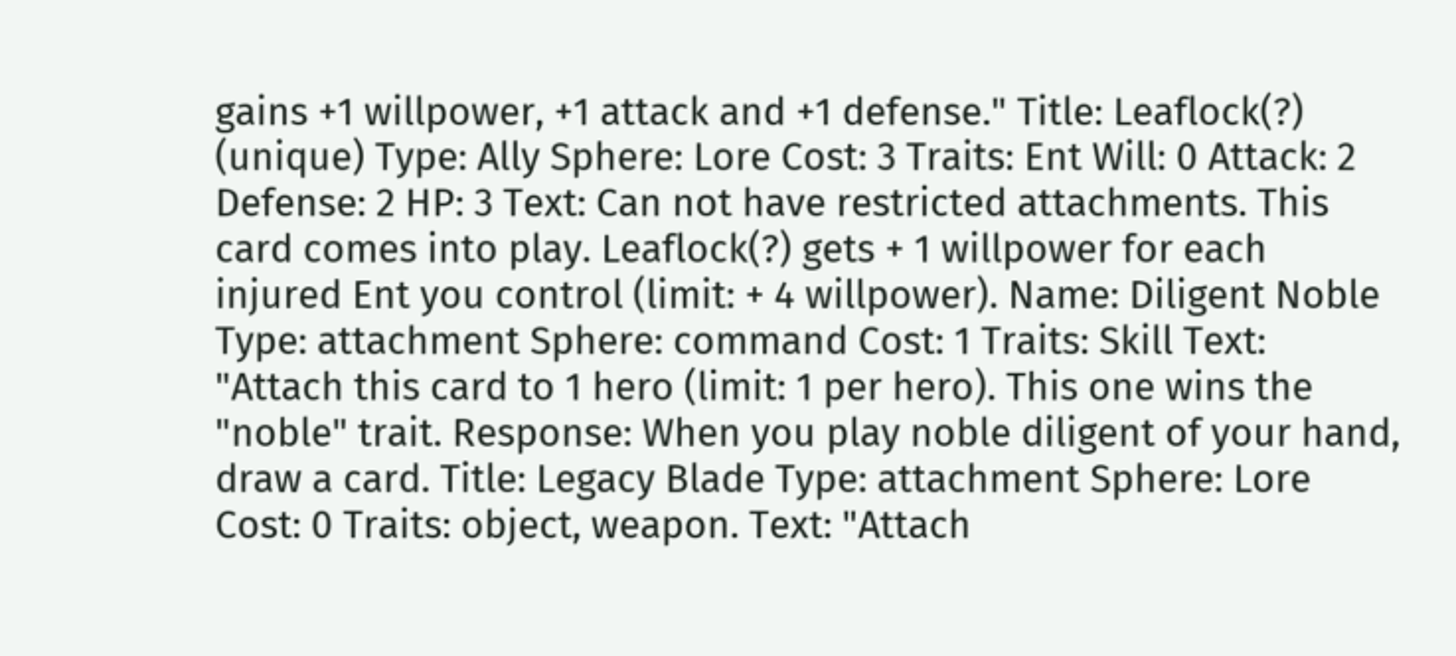gains +1 willpower, +1 attack and +1 defense." Title: Leaflock(?) (unique) Type: Ally Sphere: Lore Cost: 3 Traits: Ent Will: 0 Attack: 2 Defense: 2 HP: 3 Text: Can not have restricted attachments. This card comes into play. Leaflock(?) gets + 1 willpower for each injured Ent you control (limit: + 4 willpower). Name: Diligent Noble Type: attachment Sphere: command Cost: 1 Traits: Skill Text: "Attach this card to 1 hero (limit: 1 per hero). This one wins the "noble" trait. Response: When you play noble diligent of your hand, draw a card. Title: Legacy Blade Type: attachment Sphere: Lore Cost: 0 Traits: object, weapon. Text: "Attach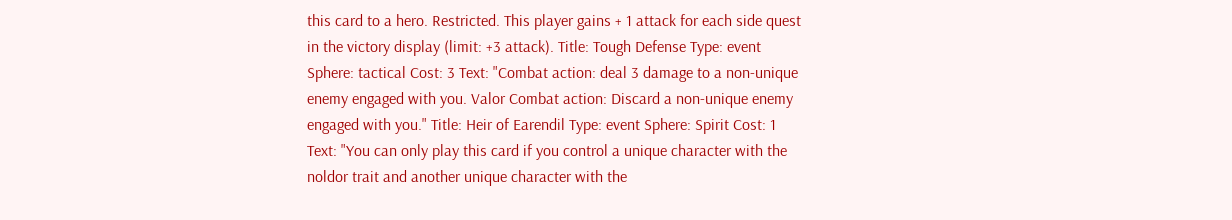this card to a hero. Restricted. This player gains + 1 attack for each side quest in the victory display (limit: +3 attack). Title: Tough Defense Type: event Sphere: tactical Cost: 3 Text: "Combat action: deal 3 damage to a non-unique enemy engaged with you. Valor Combat action: Discard a non-unique enemy engaged with you." Title: Heir of Earendil Type: event Sphere: Spirit Cost: 1 Text: "You can only play this card if you control a unique character with the noldor trait and another unique character with the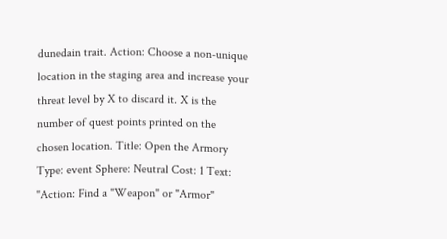dunedain trait. Action: Choose a non-unique location in the staging area and increase your threat level by X to discard it. X is the number of quest points printed on the chosen location. Title: Open the Armory Type: event Sphere: Neutral Cost: 1 Text: "Action: Find a "Weapon" or "Armor"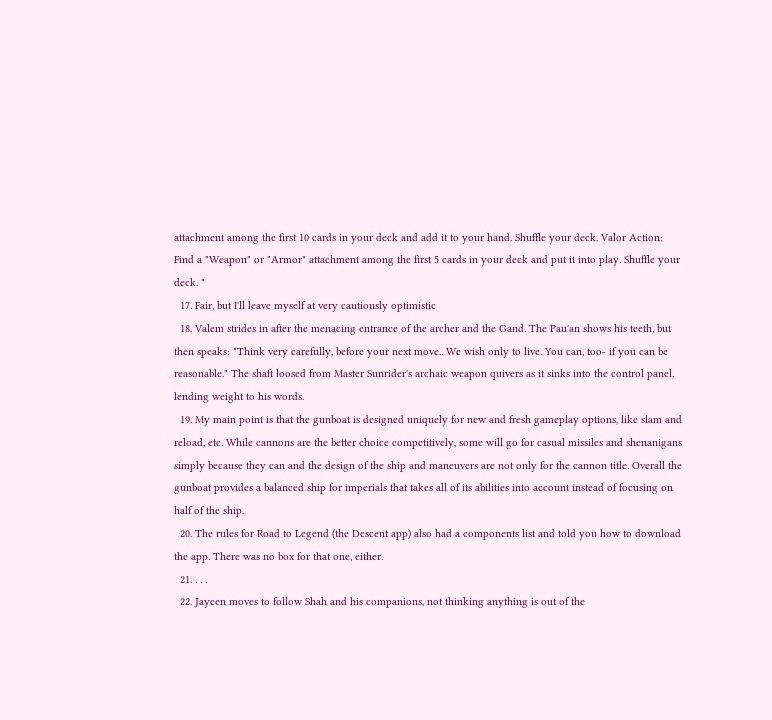attachment among the first 10 cards in your deck and add it to your hand. Shuffle your deck. Valor Action: Find a "Weapon" or "Armor" attachment among the first 5 cards in your deck and put it into play. Shuffle your deck. "
  17. Fair, but I'll leave myself at very cautiously optimistic
  18. Valem strides in after the menacing entrance of the archer and the Gand. The Pau'an shows his teeth, but then speaks: "Think very carefully, before your next move.. We wish only to live. You can, too- if you can be reasonable." The shaft loosed from Master Sunrider's archaic weapon quivers as it sinks into the control panel, lending weight to his words.
  19. My main point is that the gunboat is designed uniquely for new and fresh gameplay options, like slam and reload, etc. While cannons are the better choice competitively, some will go for casual missiles and shenanigans simply because they can and the design of the ship and maneuvers are not only for the cannon title. Overall the gunboat provides a balanced ship for imperials that takes all of its abilities into account instead of focusing on half of the ship.
  20. The rules for Road to Legend (the Descent app) also had a components list and told you how to download the app. There was no box for that one, either.
  21. . . .
  22. Jaycen moves to follow Shah and his companions, not thinking anything is out of the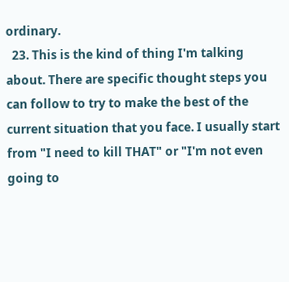ordinary.
  23. This is the kind of thing I'm talking about. There are specific thought steps you can follow to try to make the best of the current situation that you face. I usually start from "I need to kill THAT" or "I'm not even going to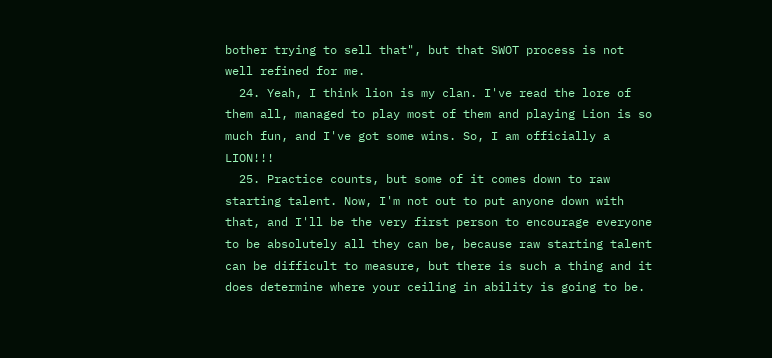bother trying to sell that", but that SWOT process is not well refined for me.
  24. Yeah, I think lion is my clan. I've read the lore of them all, managed to play most of them and playing Lion is so much fun, and I've got some wins. So, I am officially a LION!!!
  25. Practice counts, but some of it comes down to raw starting talent. Now, I'm not out to put anyone down with that, and I'll be the very first person to encourage everyone to be absolutely all they can be, because raw starting talent can be difficult to measure, but there is such a thing and it does determine where your ceiling in ability is going to be.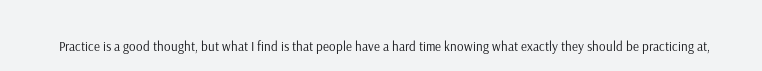Practice is a good thought, but what I find is that people have a hard time knowing what exactly they should be practicing at,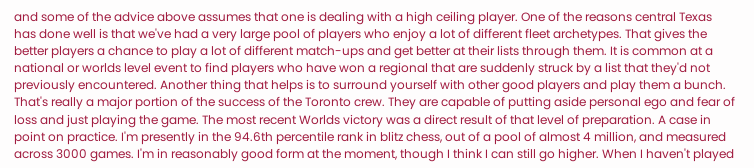and some of the advice above assumes that one is dealing with a high ceiling player. One of the reasons central Texas has done well is that we've had a very large pool of players who enjoy a lot of different fleet archetypes. That gives the better players a chance to play a lot of different match-ups and get better at their lists through them. It is common at a national or worlds level event to find players who have won a regional that are suddenly struck by a list that they'd not previously encountered. Another thing that helps is to surround yourself with other good players and play them a bunch. That's really a major portion of the success of the Toronto crew. They are capable of putting aside personal ego and fear of loss and just playing the game. The most recent Worlds victory was a direct result of that level of preparation. A case in point on practice. I'm presently in the 94.6th percentile rank in blitz chess, out of a pool of almost 4 million, and measured across 3000 games. I'm in reasonably good form at the moment, though I think I can still go higher. When I haven't played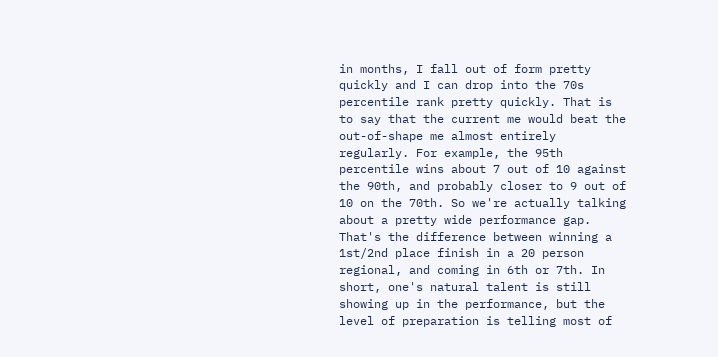in months, I fall out of form pretty quickly and I can drop into the 70s percentile rank pretty quickly. That is to say that the current me would beat the out-of-shape me almost entirely regularly. For example, the 95th percentile wins about 7 out of 10 against the 90th, and probably closer to 9 out of 10 on the 70th. So we're actually talking about a pretty wide performance gap. That's the difference between winning a 1st/2nd place finish in a 20 person regional, and coming in 6th or 7th. In short, one's natural talent is still showing up in the performance, but the level of preparation is telling most of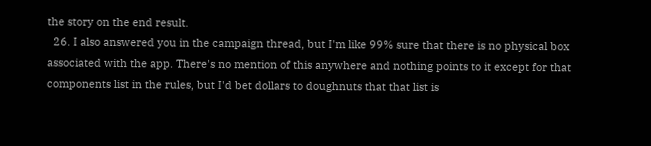the story on the end result.
  26. I also answered you in the campaign thread, but I'm like 99% sure that there is no physical box associated with the app. There's no mention of this anywhere and nothing points to it except for that components list in the rules, but I'd bet dollars to doughnuts that that list is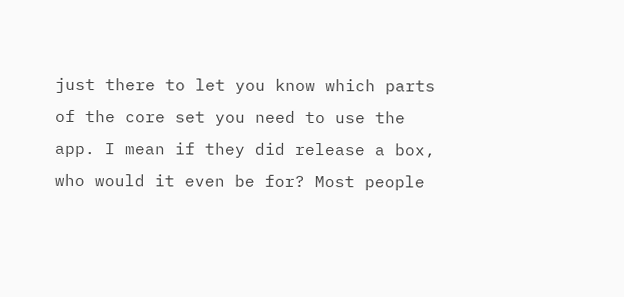just there to let you know which parts of the core set you need to use the app. I mean if they did release a box, who would it even be for? Most people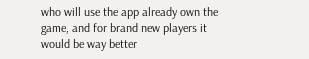who will use the app already own the game, and for brand new players it would be way better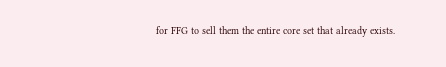for FFG to sell them the entire core set that already exists.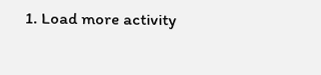1. Load more activity